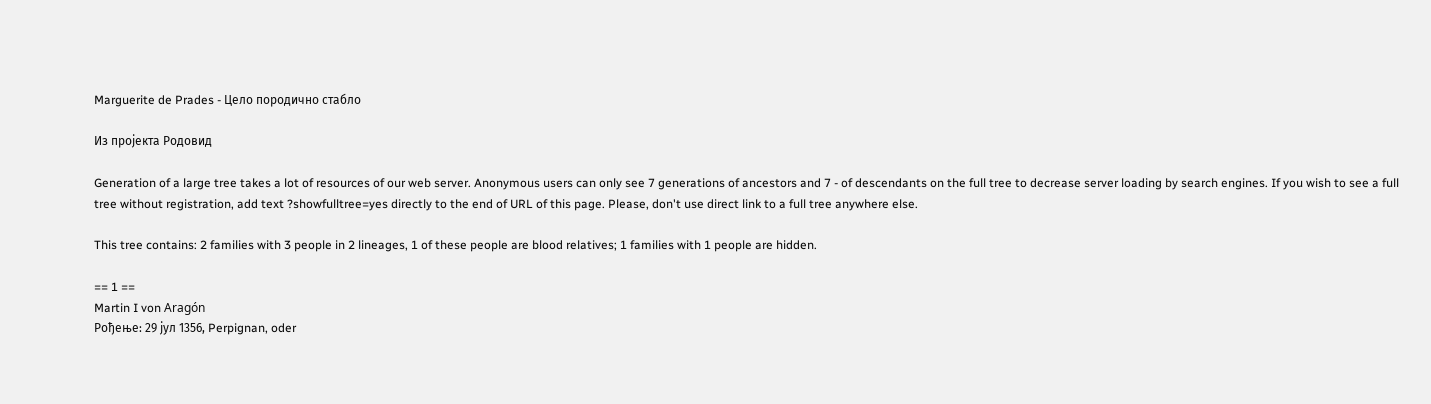Marguerite de Prades - Цело породично стабло

Из пројекта Родовид

Generation of a large tree takes a lot of resources of our web server. Anonymous users can only see 7 generations of ancestors and 7 - of descendants on the full tree to decrease server loading by search engines. If you wish to see a full tree without registration, add text ?showfulltree=yes directly to the end of URL of this page. Please, don't use direct link to a full tree anywhere else.

This tree contains: 2 families with 3 people in 2 lineages, 1 of these people are blood relatives; 1 families with 1 people are hidden.

== 1 ==
Martin I von Aragón
Рођење: 29 јул 1356, Perpignan, oder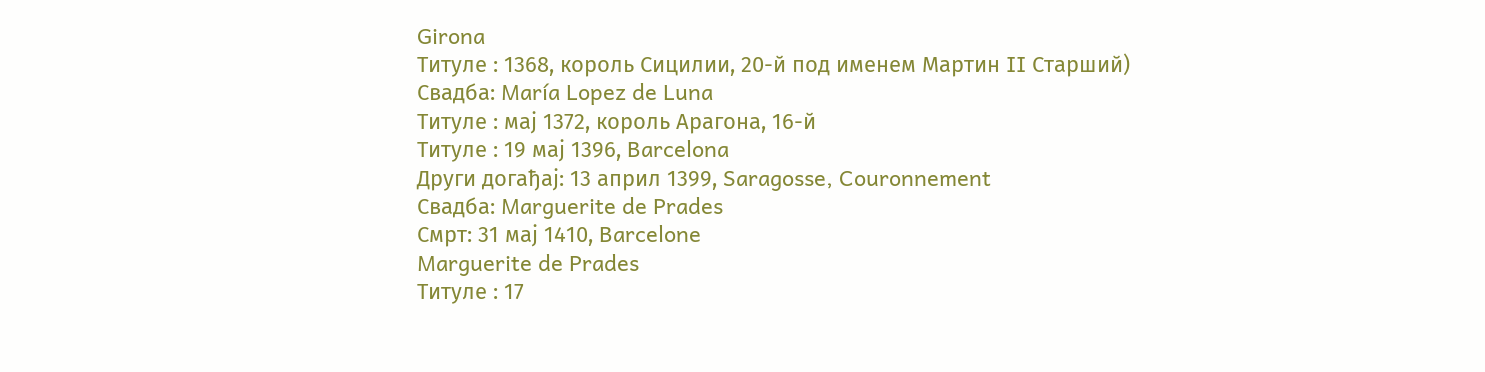Girona
Титуле : 1368, король Сицилии, 20-й под именем Мартин II Старший)
Свадба: María Lopez de Luna
Титуле : мај 1372, король Арагона, 16-й
Титуле : 19 мај 1396, Barcelona
Други догађај: 13 април 1399, Saragosse, Couronnement
Свадба: Marguerite de Prades
Смрт: 31 мај 1410, Barcelone
Marguerite de Prades
Титуле : 17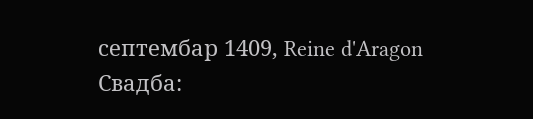септембар 1409, Reine d'Aragon
Свадба: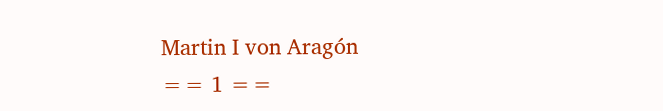Martin I von Aragón
== 1 ==